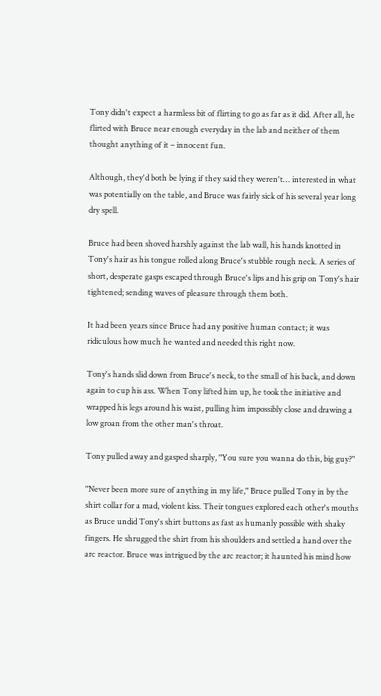Tony didn't expect a harmless bit of flirting to go as far as it did. After all, he flirted with Bruce near enough everyday in the lab and neither of them thought anything of it – innocent fun.

Although, they'd both be lying if they said they weren't… interested in what was potentially on the table, and Bruce was fairly sick of his several year long dry spell.

Bruce had been shoved harshly against the lab wall, his hands knotted in Tony's hair as his tongue rolled along Bruce's stubble rough neck. A series of short, desperate gasps escaped through Bruce's lips and his grip on Tony's hair tightened; sending waves of pleasure through them both.

It had been years since Bruce had any positive human contact; it was ridiculous how much he wanted and needed this right now.

Tony's hands slid down from Bruce's neck, to the small of his back, and down again to cup his ass. When Tony lifted him up, he took the initiative and wrapped his legs around his waist, pulling him impossibly close and drawing a low groan from the other man's throat.

Tony pulled away and gasped sharply, "You sure you wanna do this, big guy?"

"Never been more sure of anything in my life," Bruce pulled Tony in by the shirt collar for a mad, violent kiss. Their tongues explored each other's mouths as Bruce undid Tony's shirt buttons as fast as humanly possible with shaky fingers. He shrugged the shirt from his shoulders and settled a hand over the arc reactor. Bruce was intrigued by the arc reactor; it haunted his mind how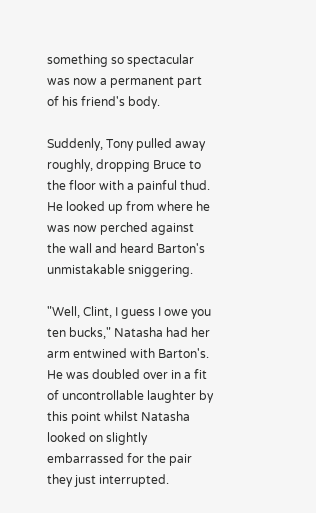something so spectacular was now a permanent part of his friend's body.

Suddenly, Tony pulled away roughly, dropping Bruce to the floor with a painful thud. He looked up from where he was now perched against the wall and heard Barton's unmistakable sniggering.

"Well, Clint, I guess I owe you ten bucks," Natasha had her arm entwined with Barton's. He was doubled over in a fit of uncontrollable laughter by this point whilst Natasha looked on slightly embarrassed for the pair they just interrupted.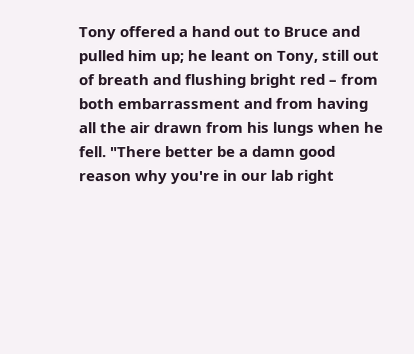Tony offered a hand out to Bruce and pulled him up; he leant on Tony, still out of breath and flushing bright red – from both embarrassment and from having all the air drawn from his lungs when he fell. "There better be a damn good reason why you're in our lab right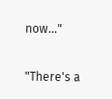now…"

"There's a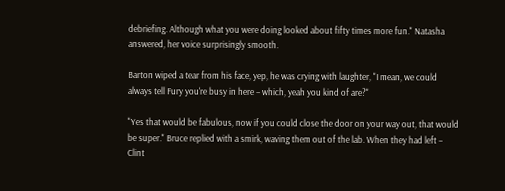debriefing. Although what you were doing looked about fifty times more fun." Natasha answered, her voice surprisingly smooth.

Barton wiped a tear from his face, yep, he was crying with laughter, "I mean, we could always tell Fury you're busy in here – which, yeah you kind of are?"

"Yes that would be fabulous, now if you could close the door on your way out, that would be super." Bruce replied with a smirk, waving them out of the lab. When they had left – Clint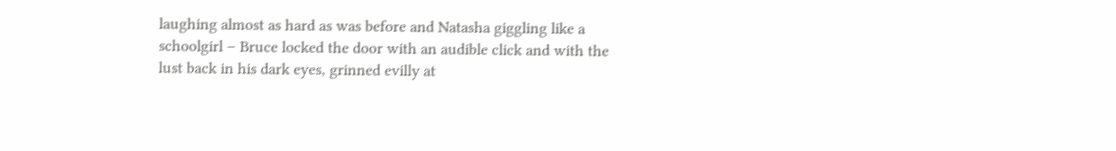laughing almost as hard as was before and Natasha giggling like a schoolgirl – Bruce locked the door with an audible click and with the lust back in his dark eyes, grinned evilly at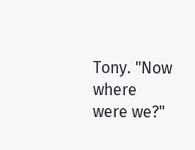Tony. "Now where were we?"